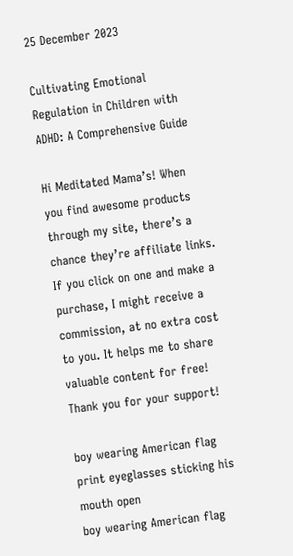25 December 2023

Cultivating Emotional Regulation in Children with ADHD: A Comprehensive Guide

Hi Meditated Mama’s! When you find awesome products through my site, there’s a chance they’re affiliate links. If you click on one and make a purchase, I might receive a commission, at no extra cost to you. It helps me to share valuable content for free! Thank you for your support!

boy wearing American flag print eyeglasses sticking his mouth open
boy wearing American flag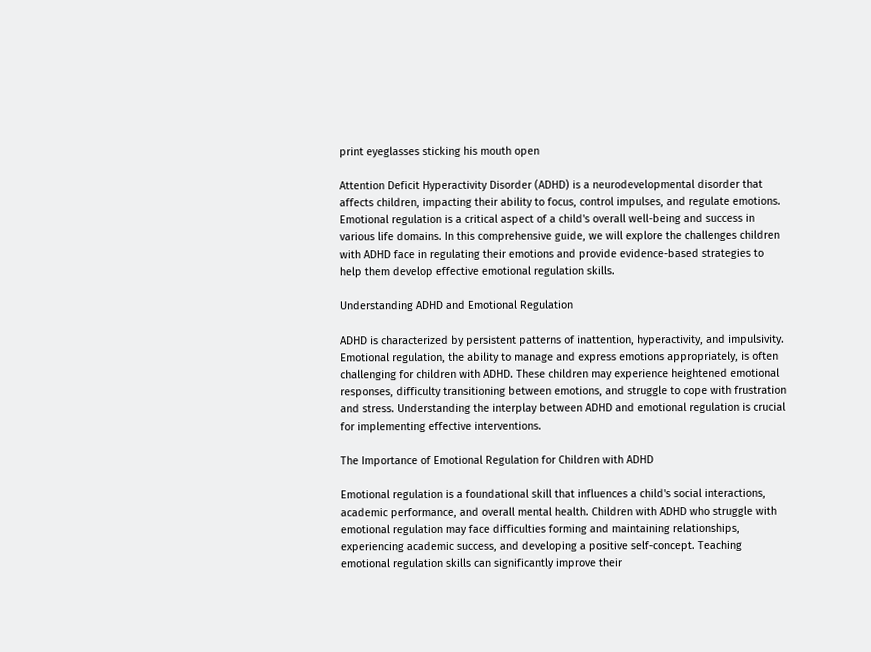print eyeglasses sticking his mouth open

Attention Deficit Hyperactivity Disorder (ADHD) is a neurodevelopmental disorder that affects children, impacting their ability to focus, control impulses, and regulate emotions. Emotional regulation is a critical aspect of a child's overall well-being and success in various life domains. In this comprehensive guide, we will explore the challenges children with ADHD face in regulating their emotions and provide evidence-based strategies to help them develop effective emotional regulation skills.

Understanding ADHD and Emotional Regulation

ADHD is characterized by persistent patterns of inattention, hyperactivity, and impulsivity. Emotional regulation, the ability to manage and express emotions appropriately, is often challenging for children with ADHD. These children may experience heightened emotional responses, difficulty transitioning between emotions, and struggle to cope with frustration and stress. Understanding the interplay between ADHD and emotional regulation is crucial for implementing effective interventions.

The Importance of Emotional Regulation for Children with ADHD

Emotional regulation is a foundational skill that influences a child's social interactions, academic performance, and overall mental health. Children with ADHD who struggle with emotional regulation may face difficulties forming and maintaining relationships, experiencing academic success, and developing a positive self-concept. Teaching emotional regulation skills can significantly improve their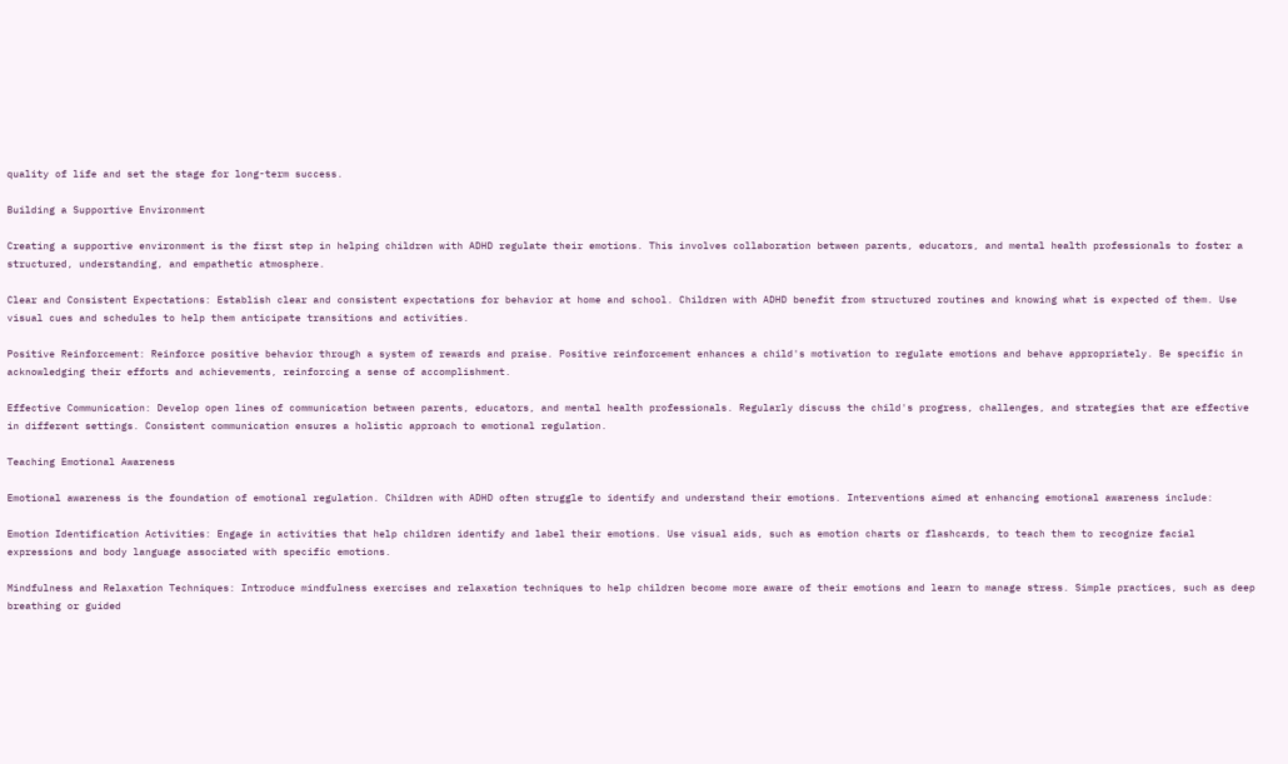quality of life and set the stage for long-term success.

Building a Supportive Environment

Creating a supportive environment is the first step in helping children with ADHD regulate their emotions. This involves collaboration between parents, educators, and mental health professionals to foster a structured, understanding, and empathetic atmosphere.

Clear and Consistent Expectations: Establish clear and consistent expectations for behavior at home and school. Children with ADHD benefit from structured routines and knowing what is expected of them. Use visual cues and schedules to help them anticipate transitions and activities.

Positive Reinforcement: Reinforce positive behavior through a system of rewards and praise. Positive reinforcement enhances a child's motivation to regulate emotions and behave appropriately. Be specific in acknowledging their efforts and achievements, reinforcing a sense of accomplishment.

Effective Communication: Develop open lines of communication between parents, educators, and mental health professionals. Regularly discuss the child's progress, challenges, and strategies that are effective in different settings. Consistent communication ensures a holistic approach to emotional regulation.

Teaching Emotional Awareness

Emotional awareness is the foundation of emotional regulation. Children with ADHD often struggle to identify and understand their emotions. Interventions aimed at enhancing emotional awareness include:

Emotion Identification Activities: Engage in activities that help children identify and label their emotions. Use visual aids, such as emotion charts or flashcards, to teach them to recognize facial expressions and body language associated with specific emotions.

Mindfulness and Relaxation Techniques: Introduce mindfulness exercises and relaxation techniques to help children become more aware of their emotions and learn to manage stress. Simple practices, such as deep breathing or guided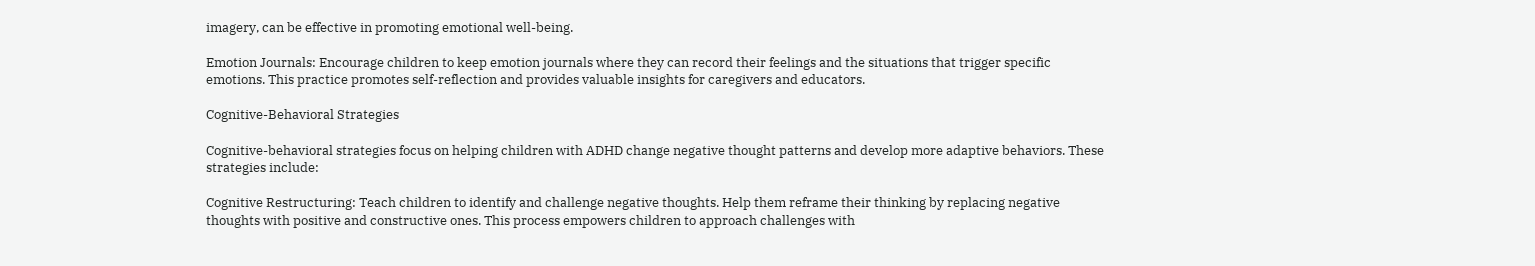imagery, can be effective in promoting emotional well-being.

Emotion Journals: Encourage children to keep emotion journals where they can record their feelings and the situations that trigger specific emotions. This practice promotes self-reflection and provides valuable insights for caregivers and educators.

Cognitive-Behavioral Strategies

Cognitive-behavioral strategies focus on helping children with ADHD change negative thought patterns and develop more adaptive behaviors. These strategies include:

Cognitive Restructuring: Teach children to identify and challenge negative thoughts. Help them reframe their thinking by replacing negative thoughts with positive and constructive ones. This process empowers children to approach challenges with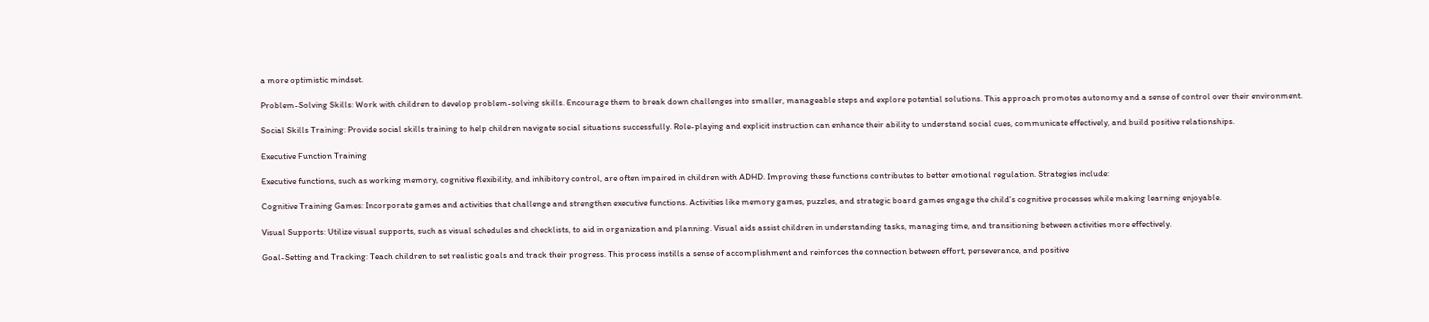a more optimistic mindset.

Problem-Solving Skills: Work with children to develop problem-solving skills. Encourage them to break down challenges into smaller, manageable steps and explore potential solutions. This approach promotes autonomy and a sense of control over their environment.

Social Skills Training: Provide social skills training to help children navigate social situations successfully. Role-playing and explicit instruction can enhance their ability to understand social cues, communicate effectively, and build positive relationships.

Executive Function Training

Executive functions, such as working memory, cognitive flexibility, and inhibitory control, are often impaired in children with ADHD. Improving these functions contributes to better emotional regulation. Strategies include:

Cognitive Training Games: Incorporate games and activities that challenge and strengthen executive functions. Activities like memory games, puzzles, and strategic board games engage the child's cognitive processes while making learning enjoyable.

Visual Supports: Utilize visual supports, such as visual schedules and checklists, to aid in organization and planning. Visual aids assist children in understanding tasks, managing time, and transitioning between activities more effectively.

Goal-Setting and Tracking: Teach children to set realistic goals and track their progress. This process instills a sense of accomplishment and reinforces the connection between effort, perseverance, and positive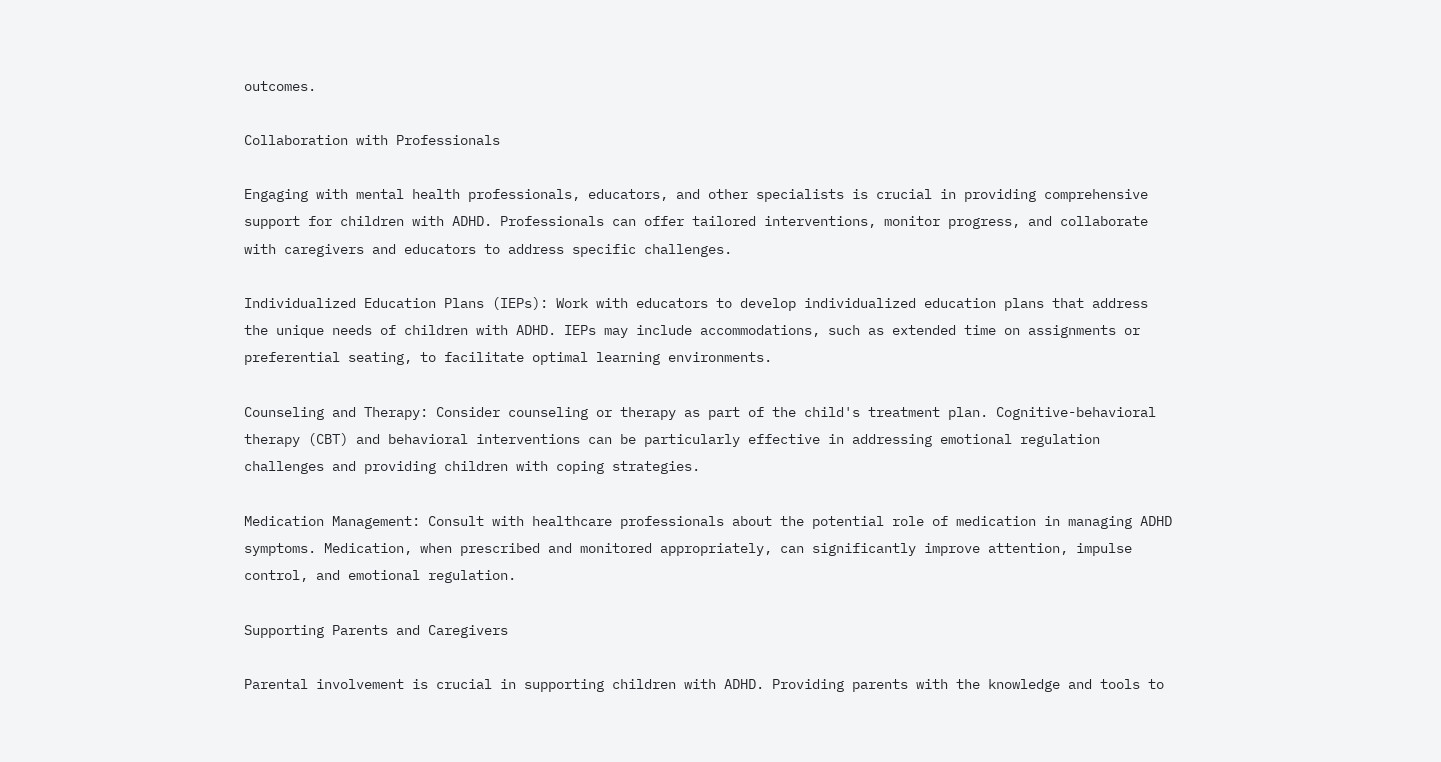outcomes.

Collaboration with Professionals

Engaging with mental health professionals, educators, and other specialists is crucial in providing comprehensive support for children with ADHD. Professionals can offer tailored interventions, monitor progress, and collaborate with caregivers and educators to address specific challenges.

Individualized Education Plans (IEPs): Work with educators to develop individualized education plans that address the unique needs of children with ADHD. IEPs may include accommodations, such as extended time on assignments or preferential seating, to facilitate optimal learning environments.

Counseling and Therapy: Consider counseling or therapy as part of the child's treatment plan. Cognitive-behavioral therapy (CBT) and behavioral interventions can be particularly effective in addressing emotional regulation challenges and providing children with coping strategies.

Medication Management: Consult with healthcare professionals about the potential role of medication in managing ADHD symptoms. Medication, when prescribed and monitored appropriately, can significantly improve attention, impulse control, and emotional regulation.

Supporting Parents and Caregivers

Parental involvement is crucial in supporting children with ADHD. Providing parents with the knowledge and tools to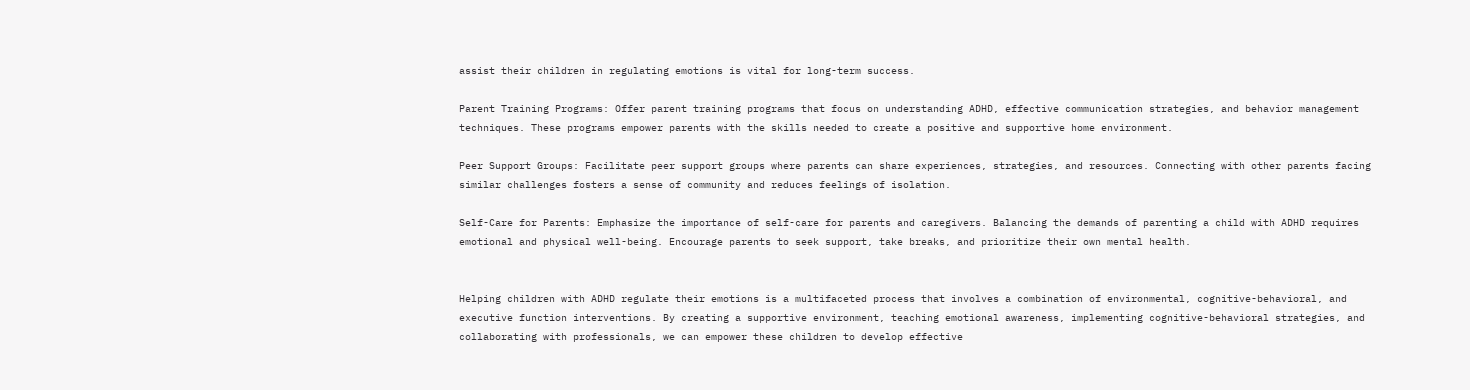assist their children in regulating emotions is vital for long-term success.

Parent Training Programs: Offer parent training programs that focus on understanding ADHD, effective communication strategies, and behavior management techniques. These programs empower parents with the skills needed to create a positive and supportive home environment.

Peer Support Groups: Facilitate peer support groups where parents can share experiences, strategies, and resources. Connecting with other parents facing similar challenges fosters a sense of community and reduces feelings of isolation.

Self-Care for Parents: Emphasize the importance of self-care for parents and caregivers. Balancing the demands of parenting a child with ADHD requires emotional and physical well-being. Encourage parents to seek support, take breaks, and prioritize their own mental health.


Helping children with ADHD regulate their emotions is a multifaceted process that involves a combination of environmental, cognitive-behavioral, and executive function interventions. By creating a supportive environment, teaching emotional awareness, implementing cognitive-behavioral strategies, and collaborating with professionals, we can empower these children to develop effective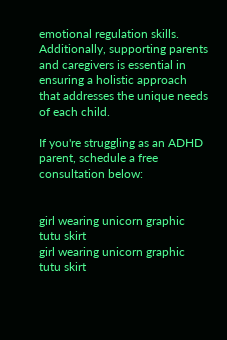emotional regulation skills. Additionally, supporting parents and caregivers is essential in ensuring a holistic approach that addresses the unique needs of each child.

If you're struggling as an ADHD parent, schedule a free consultation below:


girl wearing unicorn graphic tutu skirt
girl wearing unicorn graphic tutu skirt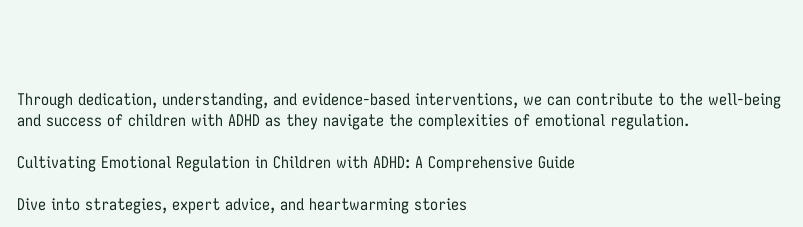Through dedication, understanding, and evidence-based interventions, we can contribute to the well-being and success of children with ADHD as they navigate the complexities of emotional regulation.

Cultivating Emotional Regulation in Children with ADHD: A Comprehensive Guide

Dive into strategies, expert advice, and heartwarming stories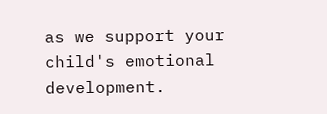as we support your child's emotional development.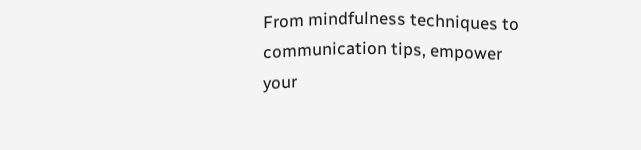From mindfulness techniques to communication tips, empower your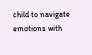child to navigate emotions with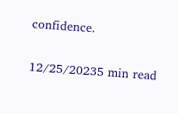confidence.

12/25/20235 min read